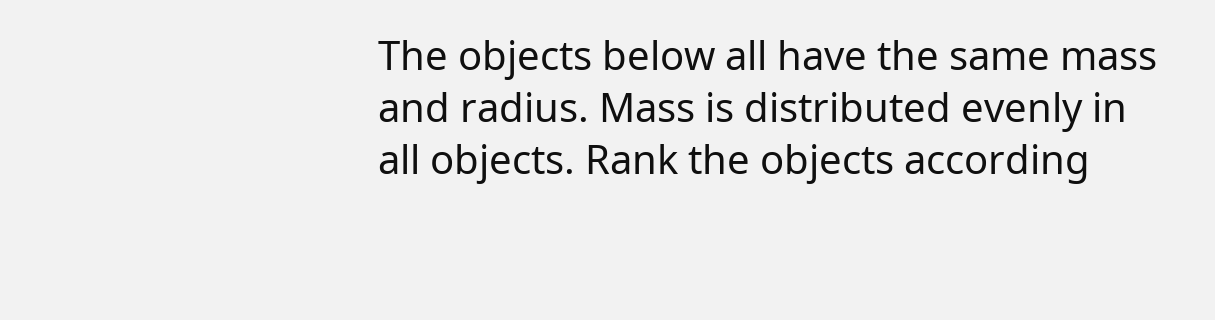The objects below all have the same mass and radius. Mass is distributed evenly in all objects. Rank the objects according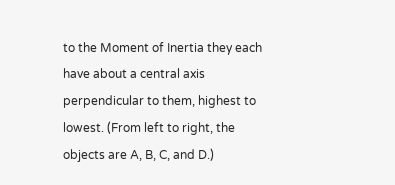to the Moment of Inertia they each have about a central axis perpendicular to them, highest to lowest. (From left to right, the objects are A, B, C, and D.)